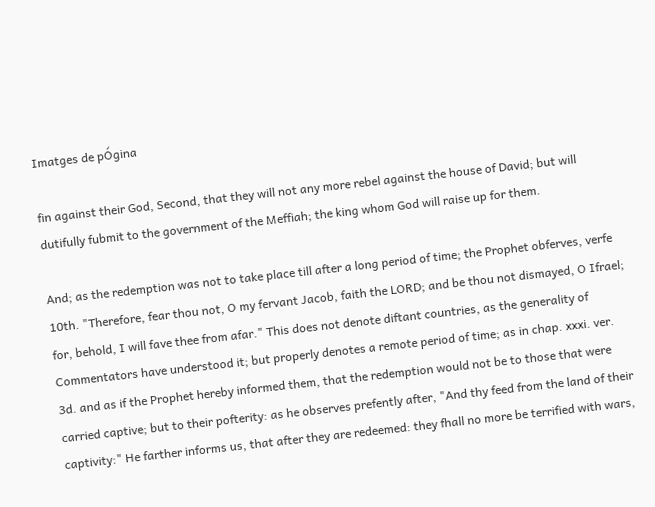Imatges de pÓgina

fin against their God, Second, that they will not any more rebel against the house of David; but will dutifully fubmit to the government of the Meffiah; the king whom God will raise up for them.

And; as the redemption was not to take place till after a long period of time; the Prophet obferves, verfe 10th. "Therefore, fear thou not, O my fervant Jacob, faith the LORD; and be thou not dismayed, O Ifrael; for, behold, I will fave thee from afar." This does not denote diftant countries, as the generality of Commentators have understood it; but properly denotes a remote period of time; as in chap. xxxi. ver. 3d. and as if the Prophet hereby informed them, that the redemption would not be to those that were carried captive; but to their pofterity: as he observes prefently after, "And thy feed from the land of their captivity:" He farther informs us, that after they are redeemed: they fhall no more be terrified with wars,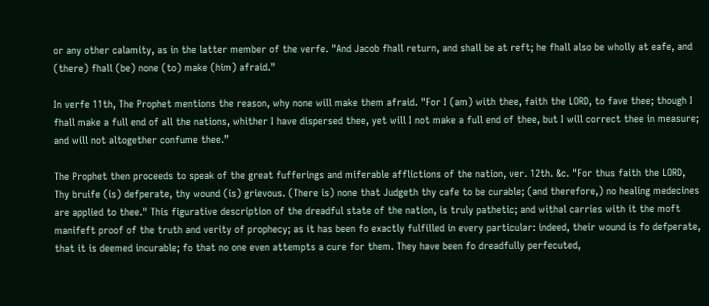or any other calamity, as in the latter member of the verfe. "And Jacob fhall return, and shall be at reft; he fhall also be wholly at eafe, and (there) fhall (be) none (to) make (him) afraid."

In verfe 11th, The Prophet mentions the reason, why none will make them afraid. "For I (am) with thee, faith the LORD, to fave thee; though I fhall make a full end of all the nations, whither I have dispersed thee, yet will I not make a full end of thee, but I will correct thee in measure; and will not altogether confume thee.”

The Prophet then proceeds to speak of the great fufferings and miferable afflictions of the nation, ver. 12th. &c. "For thus faith the LORD, Thy bruife (is) defperate, thy wound (is) grievous. (There is) none that Judgeth thy cafe to be curable; (and therefore,) no healing medecines are applied to thee." This figurative description of the dreadful state of the nation, is truly pathetic; and withal carries with it the moft manifeft proof of the truth and verity of prophecy; as it has been fo exactly fulfilled in every particular: indeed, their wound is fo defperate, that it is deemed incurable; fo that no one even attempts a cure for them. They have been fo dreadfully perfecuted,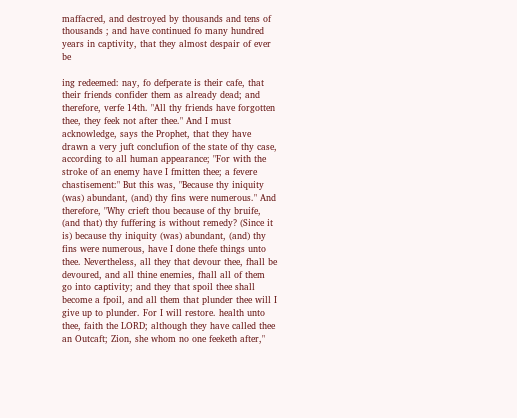maffacred, and destroyed by thousands and tens of thousands ; and have continued fo many hundred years in captivity, that they almost despair of ever be

ing redeemed: nay, fo defperate is their cafe, that their friends confider them as already dead; and therefore, verfe 14th. "All thy friends have forgotten thee, they feek not after thee." And I must acknowledge, says the Prophet, that they have drawn a very juft conclufion of the state of thy case, according to all human appearance; "For with the stroke of an enemy have I fmitten thee; a fevere chastisement:" But this was, "Because thy iniquity (was) abundant, (and) thy fins were numerous." And therefore, "Why crieft thou because of thy bruife, (and that) thy fuffering is without remedy? (Since it is) because thy iniquity (was) abundant, (and) thy fins were numerous, have I done thefe things unto thee. Nevertheless, all they that devour thee, fhall be devoured, and all thine enemies, fhall all of them go into сарtivity; and they that spoil thee shall become a fpoil, and all them that plunder thee will I give up to plunder. For I will restore. health unto thee, faith the LORD; although they have called thee an Outcaft; Zion, she whom no one feeketh after,"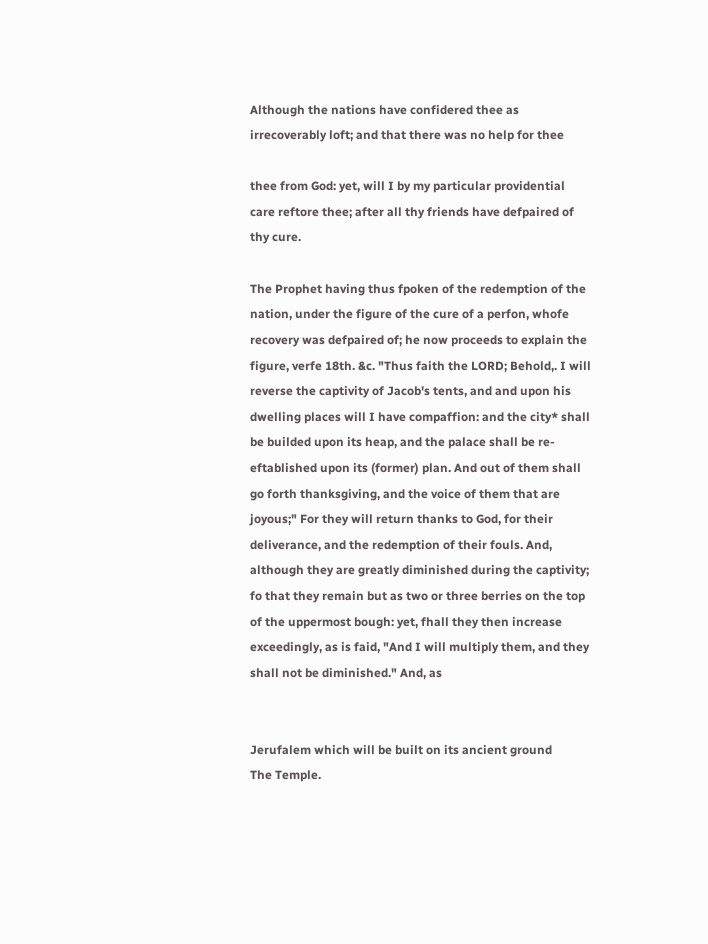Although the nations have confidered thee as irrecoverably loft; and that there was no help for thee

thee from God: yet, will I by my particular providential care reftore thee; after all thy friends have defpaired of thy cure.

The Prophet having thus fpoken of the redemption of the nation, under the figure of the cure of a perfon, whofe recovery was defpaired of; he now proceeds to explain the figure, verfe 18th. &c. "Thus faith the LORD; Behold,. I will reverse the captivity of Jacob's tents, and and upon his dwelling places will I have compaffion: and the city* shall be builded upon its heap, and the palace shall be re-eftablished upon its (former) plan. And out of them shall go forth thanksgiving, and the voice of them that are joyous;" For they will return thanks to God, for their deliverance, and the redemption of their fouls. And, although they are greatly diminished during the captivity; fo that they remain but as two or three berries on the top of the uppermost bough: yet, fhall they then increase exceedingly, as is faid, "And I will multiply them, and they shall not be diminished." And, as


Jerufalem which will be built on its ancient ground
The Temple.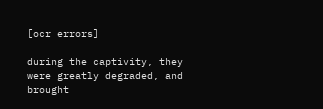[ocr errors]

during the captivity, they were greatly degraded, and brought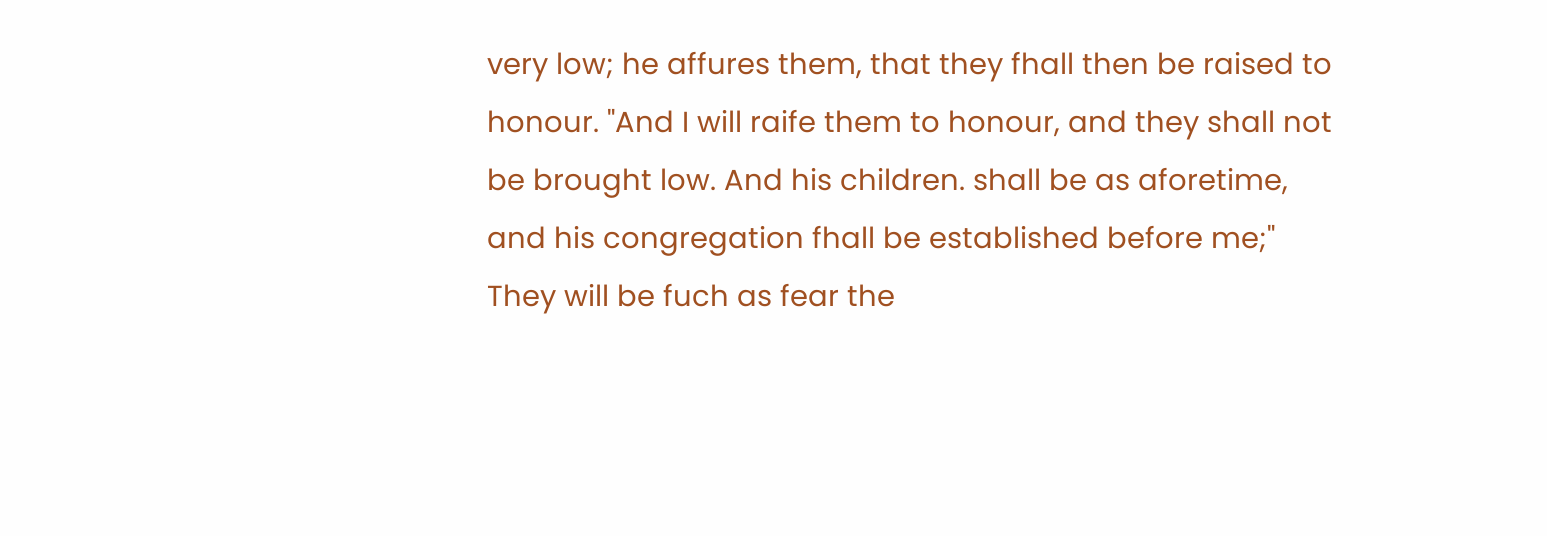very low; he affures them, that they fhall then be raised to honour. "And I will raife them to honour, and they shall not be brought low. And his children. shall be as aforetime, and his congregation fhall be established before me;" They will be fuch as fear the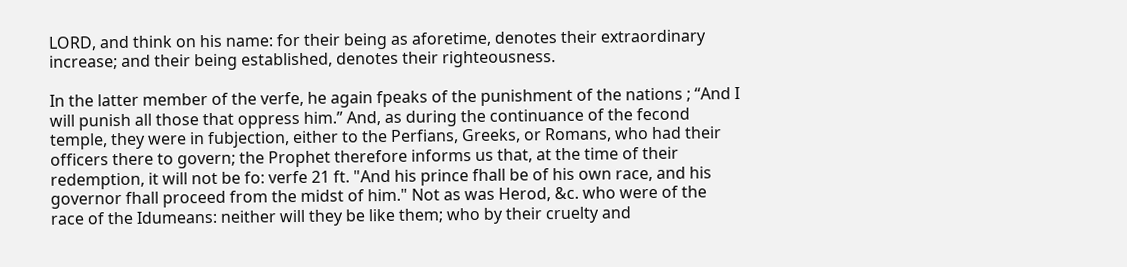LORD, and think on his name: for their being as aforetime, denotes their extraordinary increase; and their being established, denotes their righteousness.

In the latter member of the verfe, he again fpeaks of the punishment of the nations ; “And I will punish all those that oppress him.” And, as during the continuance of the fecond temple, they were in fubjection, either to the Perfians, Greeks, or Romans, who had their officers there to govern; the Prophet therefore informs us that, at the time of their redemption, it will not be fo: verfe 21 ft. "And his prince fhall be of his own race, and his governor fhall proceed from the midst of him." Not as was Herod, &c. who were of the race of the Idumeans: neither will they be like them; who by their cruelty and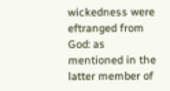wickedness were eftranged from God: as mentioned in the latter member of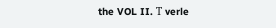the VOL II. Τ verle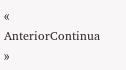« AnteriorContinua »